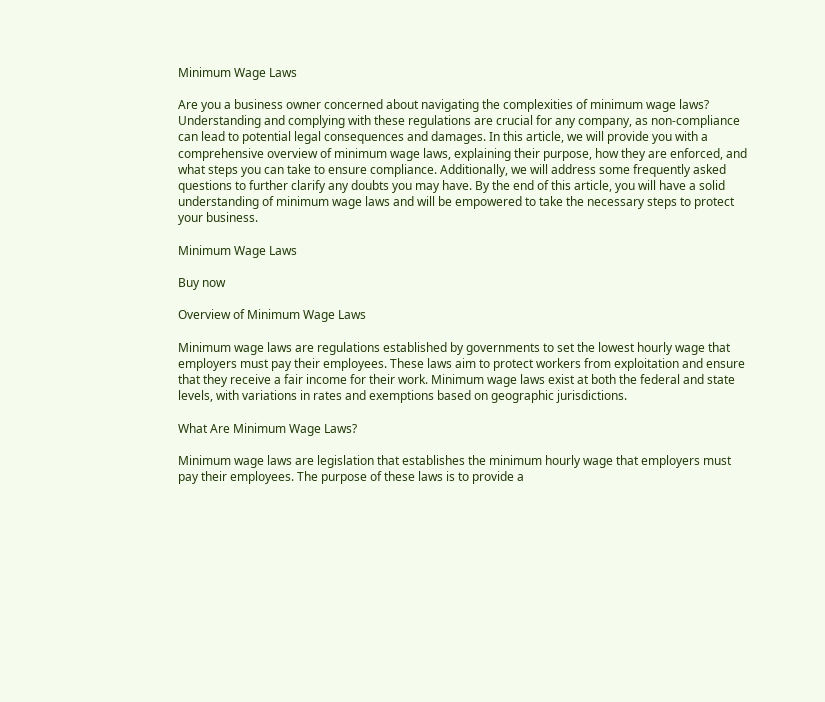Minimum Wage Laws

Are you a business owner concerned about navigating the complexities of minimum wage laws? Understanding and complying with these regulations are crucial for any company, as non-compliance can lead to potential legal consequences and damages. In this article, we will provide you with a comprehensive overview of minimum wage laws, explaining their purpose, how they are enforced, and what steps you can take to ensure compliance. Additionally, we will address some frequently asked questions to further clarify any doubts you may have. By the end of this article, you will have a solid understanding of minimum wage laws and will be empowered to take the necessary steps to protect your business.

Minimum Wage Laws

Buy now

Overview of Minimum Wage Laws

Minimum wage laws are regulations established by governments to set the lowest hourly wage that employers must pay their employees. These laws aim to protect workers from exploitation and ensure that they receive a fair income for their work. Minimum wage laws exist at both the federal and state levels, with variations in rates and exemptions based on geographic jurisdictions.

What Are Minimum Wage Laws?

Minimum wage laws are legislation that establishes the minimum hourly wage that employers must pay their employees. The purpose of these laws is to provide a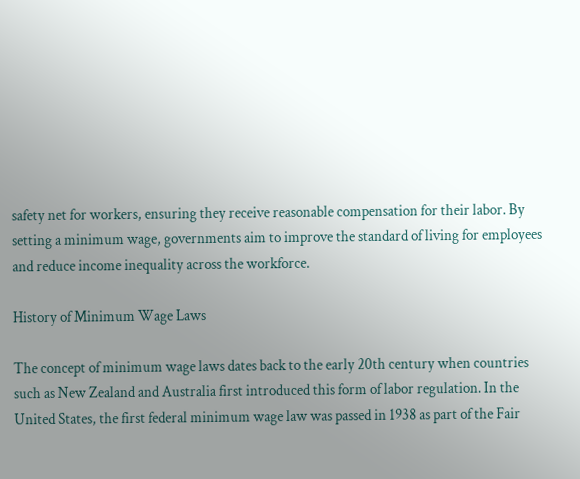safety net for workers, ensuring they receive reasonable compensation for their labor. By setting a minimum wage, governments aim to improve the standard of living for employees and reduce income inequality across the workforce.

History of Minimum Wage Laws

The concept of minimum wage laws dates back to the early 20th century when countries such as New Zealand and Australia first introduced this form of labor regulation. In the United States, the first federal minimum wage law was passed in 1938 as part of the Fair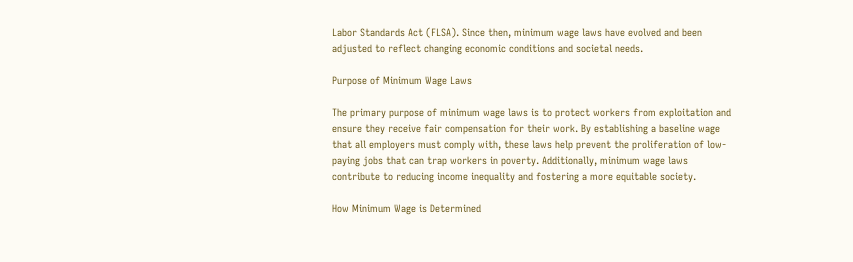Labor Standards Act (FLSA). Since then, minimum wage laws have evolved and been adjusted to reflect changing economic conditions and societal needs.

Purpose of Minimum Wage Laws

The primary purpose of minimum wage laws is to protect workers from exploitation and ensure they receive fair compensation for their work. By establishing a baseline wage that all employers must comply with, these laws help prevent the proliferation of low-paying jobs that can trap workers in poverty. Additionally, minimum wage laws contribute to reducing income inequality and fostering a more equitable society.

How Minimum Wage is Determined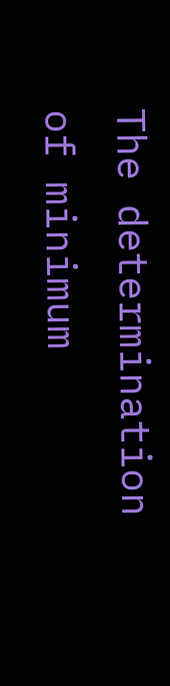The determination of minimum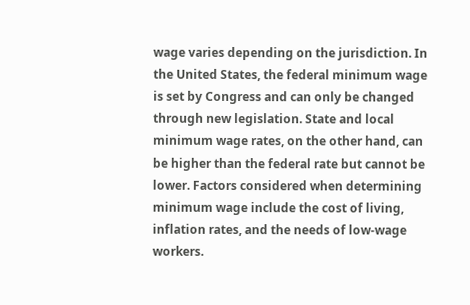wage varies depending on the jurisdiction. In the United States, the federal minimum wage is set by Congress and can only be changed through new legislation. State and local minimum wage rates, on the other hand, can be higher than the federal rate but cannot be lower. Factors considered when determining minimum wage include the cost of living, inflation rates, and the needs of low-wage workers.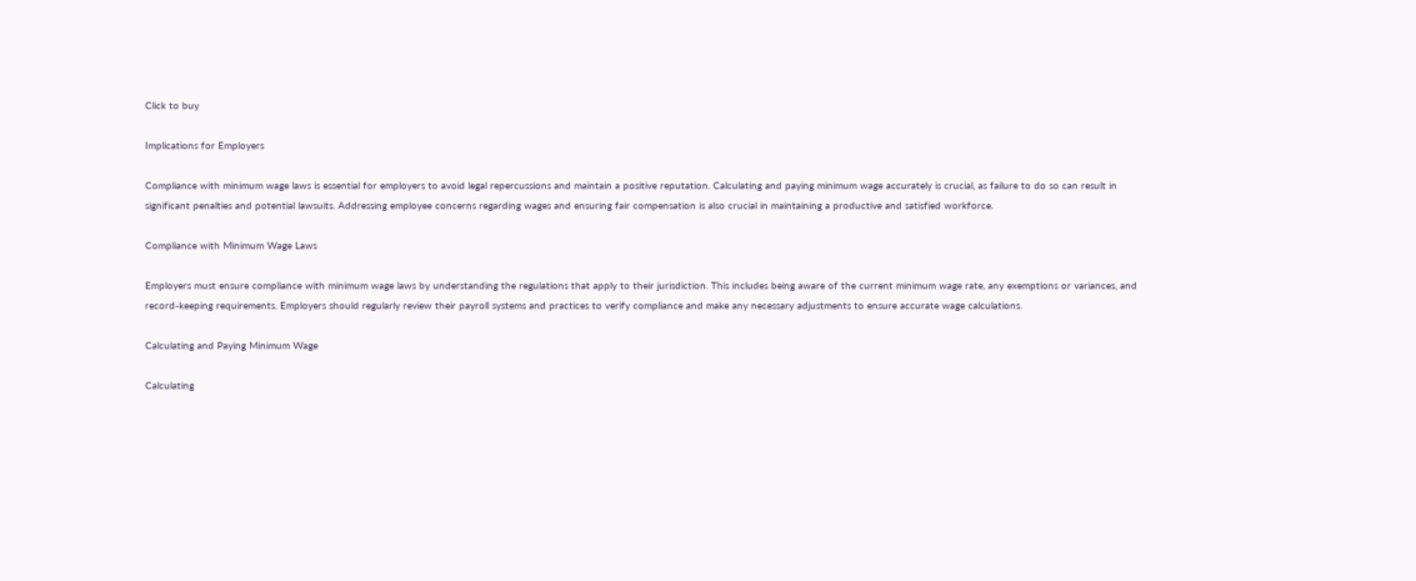Click to buy

Implications for Employers

Compliance with minimum wage laws is essential for employers to avoid legal repercussions and maintain a positive reputation. Calculating and paying minimum wage accurately is crucial, as failure to do so can result in significant penalties and potential lawsuits. Addressing employee concerns regarding wages and ensuring fair compensation is also crucial in maintaining a productive and satisfied workforce.

Compliance with Minimum Wage Laws

Employers must ensure compliance with minimum wage laws by understanding the regulations that apply to their jurisdiction. This includes being aware of the current minimum wage rate, any exemptions or variances, and record-keeping requirements. Employers should regularly review their payroll systems and practices to verify compliance and make any necessary adjustments to ensure accurate wage calculations.

Calculating and Paying Minimum Wage

Calculating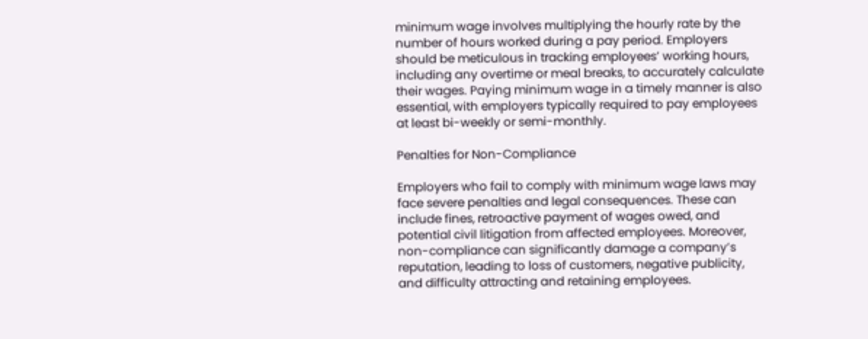minimum wage involves multiplying the hourly rate by the number of hours worked during a pay period. Employers should be meticulous in tracking employees’ working hours, including any overtime or meal breaks, to accurately calculate their wages. Paying minimum wage in a timely manner is also essential, with employers typically required to pay employees at least bi-weekly or semi-monthly.

Penalties for Non-Compliance

Employers who fail to comply with minimum wage laws may face severe penalties and legal consequences. These can include fines, retroactive payment of wages owed, and potential civil litigation from affected employees. Moreover, non-compliance can significantly damage a company’s reputation, leading to loss of customers, negative publicity, and difficulty attracting and retaining employees.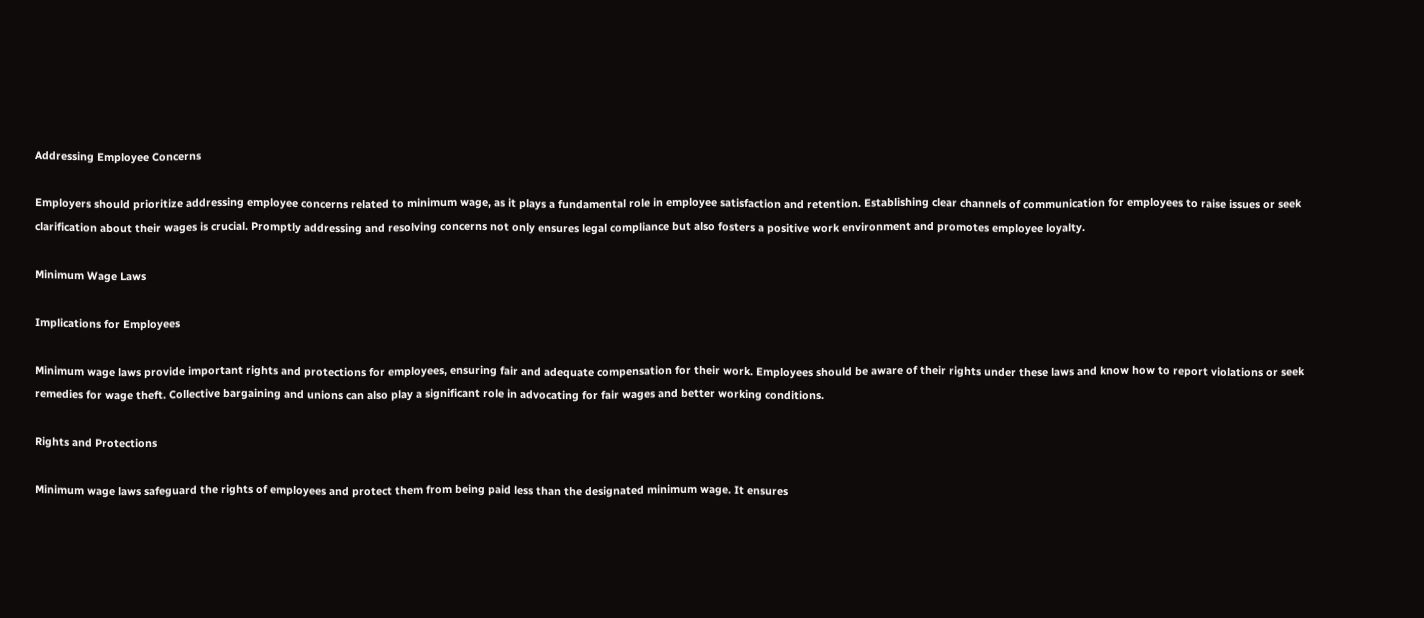Addressing Employee Concerns

Employers should prioritize addressing employee concerns related to minimum wage, as it plays a fundamental role in employee satisfaction and retention. Establishing clear channels of communication for employees to raise issues or seek clarification about their wages is crucial. Promptly addressing and resolving concerns not only ensures legal compliance but also fosters a positive work environment and promotes employee loyalty.

Minimum Wage Laws

Implications for Employees

Minimum wage laws provide important rights and protections for employees, ensuring fair and adequate compensation for their work. Employees should be aware of their rights under these laws and know how to report violations or seek remedies for wage theft. Collective bargaining and unions can also play a significant role in advocating for fair wages and better working conditions.

Rights and Protections

Minimum wage laws safeguard the rights of employees and protect them from being paid less than the designated minimum wage. It ensures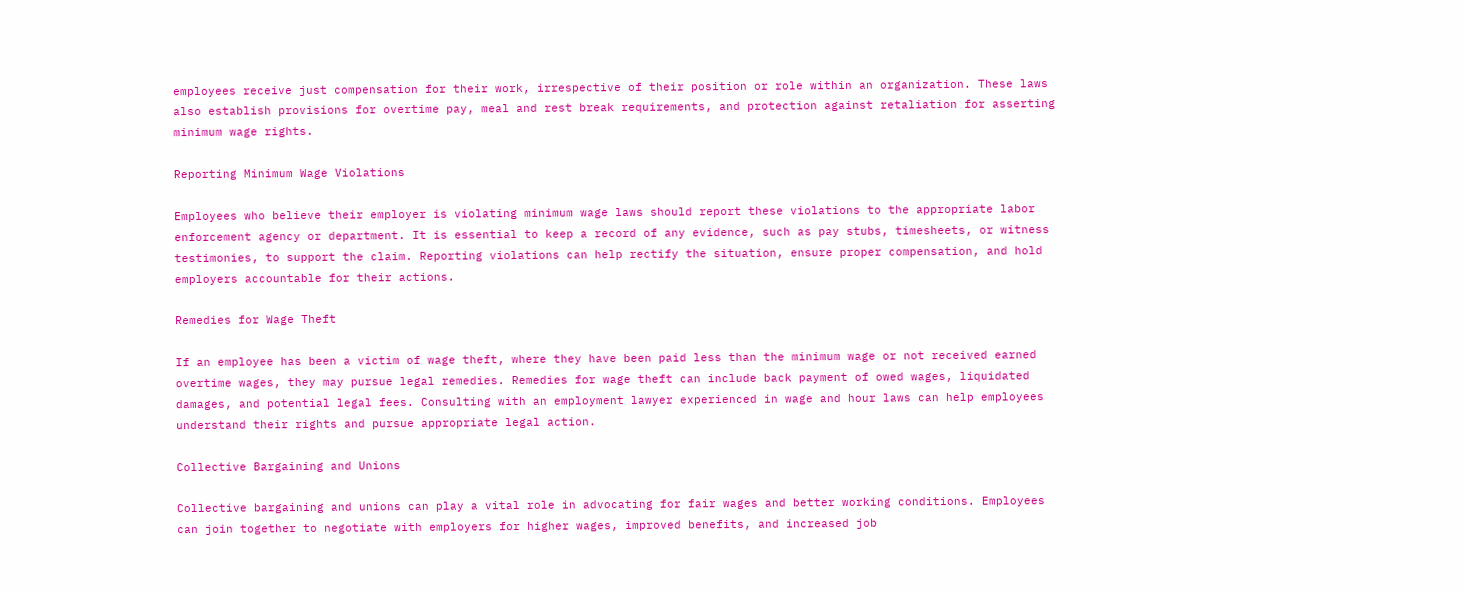employees receive just compensation for their work, irrespective of their position or role within an organization. These laws also establish provisions for overtime pay, meal and rest break requirements, and protection against retaliation for asserting minimum wage rights.

Reporting Minimum Wage Violations

Employees who believe their employer is violating minimum wage laws should report these violations to the appropriate labor enforcement agency or department. It is essential to keep a record of any evidence, such as pay stubs, timesheets, or witness testimonies, to support the claim. Reporting violations can help rectify the situation, ensure proper compensation, and hold employers accountable for their actions.

Remedies for Wage Theft

If an employee has been a victim of wage theft, where they have been paid less than the minimum wage or not received earned overtime wages, they may pursue legal remedies. Remedies for wage theft can include back payment of owed wages, liquidated damages, and potential legal fees. Consulting with an employment lawyer experienced in wage and hour laws can help employees understand their rights and pursue appropriate legal action.

Collective Bargaining and Unions

Collective bargaining and unions can play a vital role in advocating for fair wages and better working conditions. Employees can join together to negotiate with employers for higher wages, improved benefits, and increased job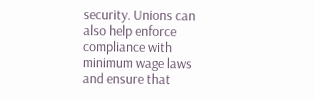security. Unions can also help enforce compliance with minimum wage laws and ensure that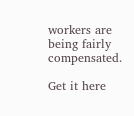workers are being fairly compensated.

Get it here